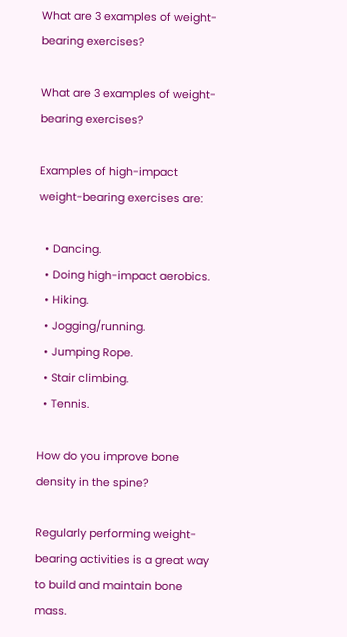What are 3 examples of weight-bearing exercises?

What are 3 examples of weight-bearing exercises?

Examples of high-impact weight-bearing exercises are:

  • Dancing.
  • Doing high-impact aerobics.
  • Hiking.
  • Jogging/running.
  • Jumping Rope.
  • Stair climbing.
  • Tennis.

How do you improve bone density in the spine?

Regularly performing weight-bearing activities is a great way to build and maintain bone mass.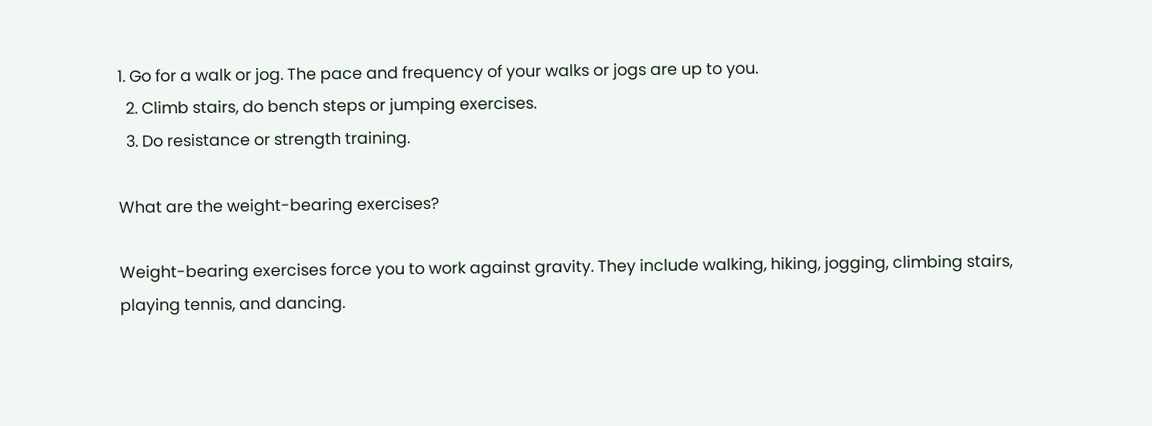1. Go for a walk or jog. The pace and frequency of your walks or jogs are up to you.
  2. Climb stairs, do bench steps or jumping exercises.
  3. Do resistance or strength training.

What are the weight-bearing exercises?

Weight-bearing exercises force you to work against gravity. They include walking, hiking, jogging, climbing stairs, playing tennis, and dancing.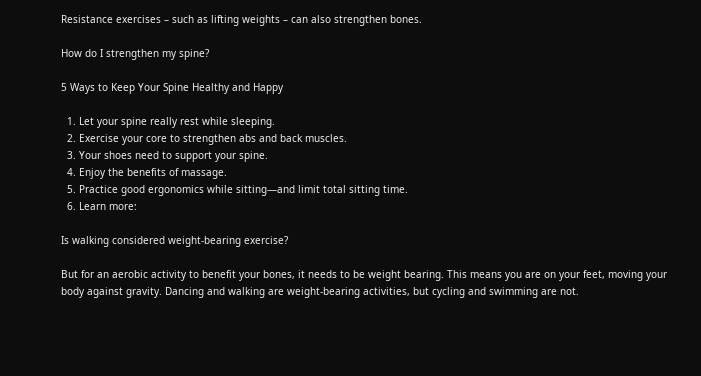Resistance exercises – such as lifting weights – can also strengthen bones.

How do I strengthen my spine?

5 Ways to Keep Your Spine Healthy and Happy

  1. Let your spine really rest while sleeping.
  2. Exercise your core to strengthen abs and back muscles.
  3. Your shoes need to support your spine.
  4. Enjoy the benefits of massage.
  5. Practice good ergonomics while sitting—and limit total sitting time.
  6. Learn more:

Is walking considered weight-bearing exercise?

But for an aerobic activity to benefit your bones, it needs to be weight bearing. This means you are on your feet, moving your body against gravity. Dancing and walking are weight-bearing activities, but cycling and swimming are not.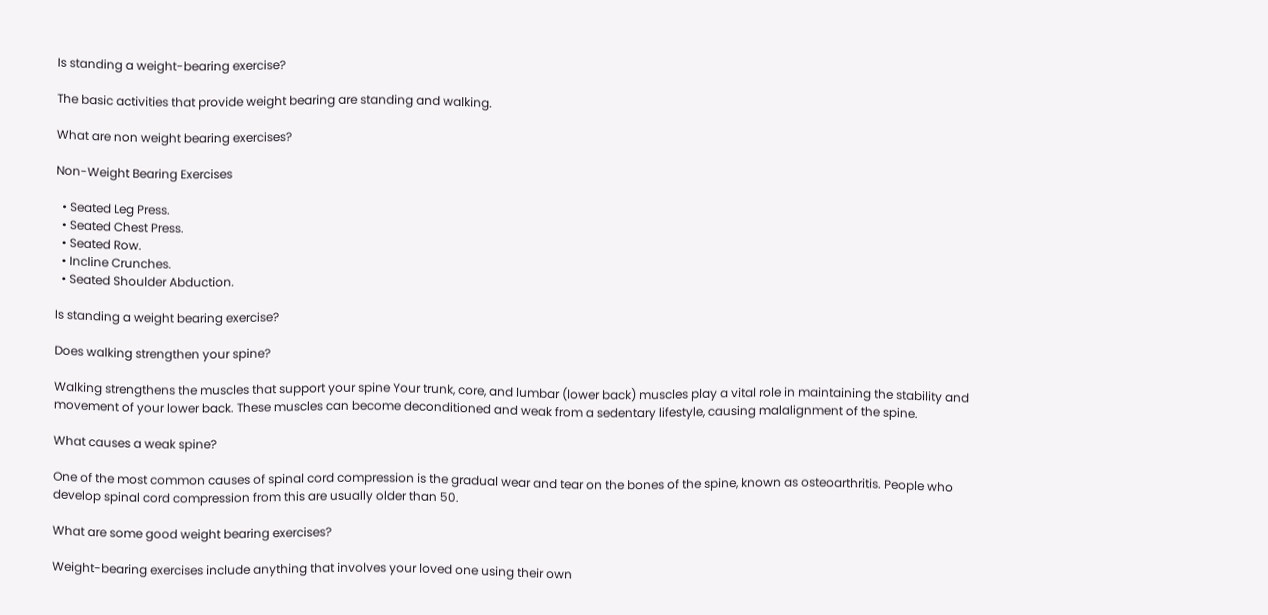Is standing a weight-bearing exercise?

The basic activities that provide weight bearing are standing and walking.

What are non weight bearing exercises?

Non-Weight Bearing Exercises

  • Seated Leg Press.
  • Seated Chest Press.
  • Seated Row.
  • Incline Crunches.
  • Seated Shoulder Abduction.

Is standing a weight bearing exercise?

Does walking strengthen your spine?

Walking strengthens the muscles that support your spine Your trunk, core, and lumbar (lower back) muscles play a vital role in maintaining the stability and movement of your lower back. These muscles can become deconditioned and weak from a sedentary lifestyle, causing malalignment of the spine.

What causes a weak spine?

One of the most common causes of spinal cord compression is the gradual wear and tear on the bones of the spine, known as osteoarthritis. People who develop spinal cord compression from this are usually older than 50.

What are some good weight bearing exercises?

Weight-bearing exercises include anything that involves your loved one using their own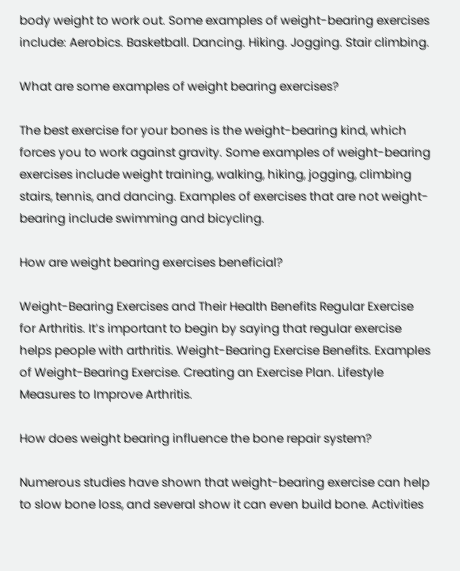body weight to work out. Some examples of weight-bearing exercises include: Aerobics. Basketball. Dancing. Hiking. Jogging. Stair climbing.

What are some examples of weight bearing exercises?

The best exercise for your bones is the weight-bearing kind, which forces you to work against gravity. Some examples of weight-bearing exercises include weight training, walking, hiking, jogging, climbing stairs, tennis, and dancing. Examples of exercises that are not weight-bearing include swimming and bicycling.

How are weight bearing exercises beneficial?

Weight-Bearing Exercises and Their Health Benefits Regular Exercise for Arthritis. It’s important to begin by saying that regular exercise helps people with arthritis. Weight-Bearing Exercise Benefits. Examples of Weight-Bearing Exercise. Creating an Exercise Plan. Lifestyle Measures to Improve Arthritis.

How does weight bearing influence the bone repair system?

Numerous studies have shown that weight-bearing exercise can help to slow bone loss, and several show it can even build bone. Activities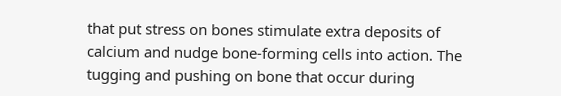that put stress on bones stimulate extra deposits of calcium and nudge bone-forming cells into action. The tugging and pushing on bone that occur during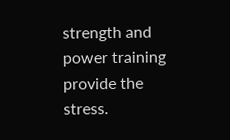strength and power training provide the stress.